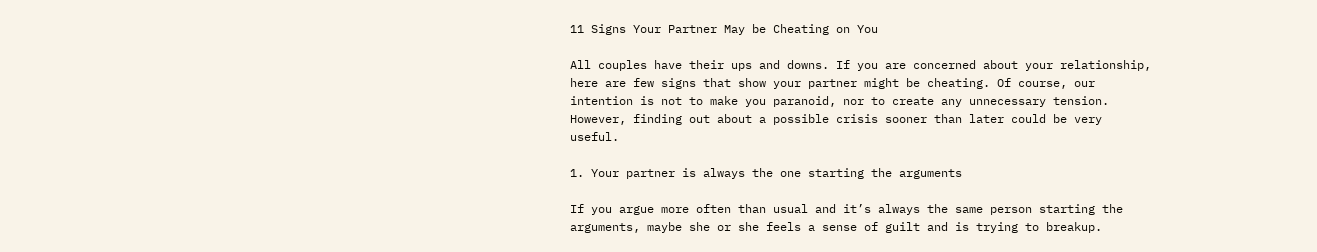11 Signs Your Partner May be Cheating on You

All couples have their ups and downs. If you are concerned about your relationship, here are few signs that show your partner might be cheating. Of course, our intention is not to make you paranoid, nor to create any unnecessary tension. However, finding out about a possible crisis sooner than later could be very useful.

1. Your partner is always the one starting the arguments

If you argue more often than usual and it’s always the same person starting the arguments, maybe she or she feels a sense of guilt and is trying to breakup.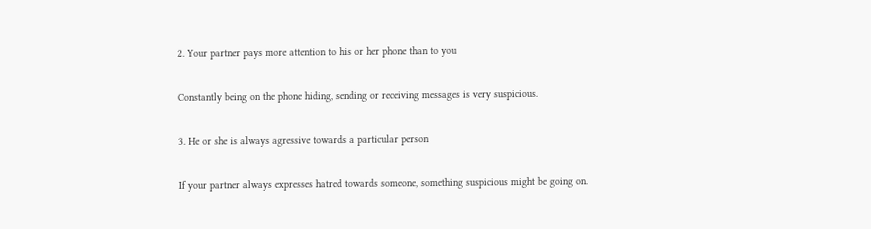2. Your partner pays more attention to his or her phone than to you

Constantly being on the phone hiding, sending or receiving messages is very suspicious.

3. He or she is always agressive towards a particular person

If your partner always expresses hatred towards someone, something suspicious might be going on.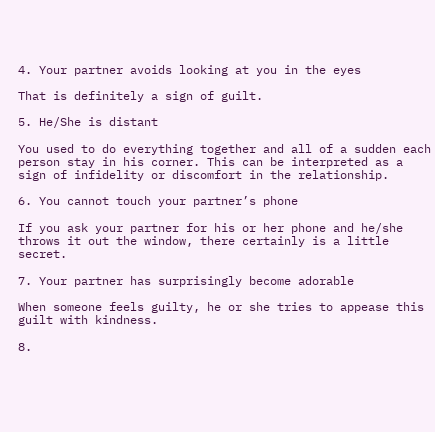4. Your partner avoids looking at you in the eyes

That is definitely a sign of guilt.

5. He/She is distant

You used to do everything together and all of a sudden each person stay in his corner. This can be interpreted as a sign of infidelity or discomfort in the relationship.

6. You cannot touch your partner’s phone

If you ask your partner for his or her phone and he/she throws it out the window, there certainly is a little secret.

7. Your partner has surprisingly become adorable

When someone feels guilty, he or she tries to appease this guilt with kindness.

8.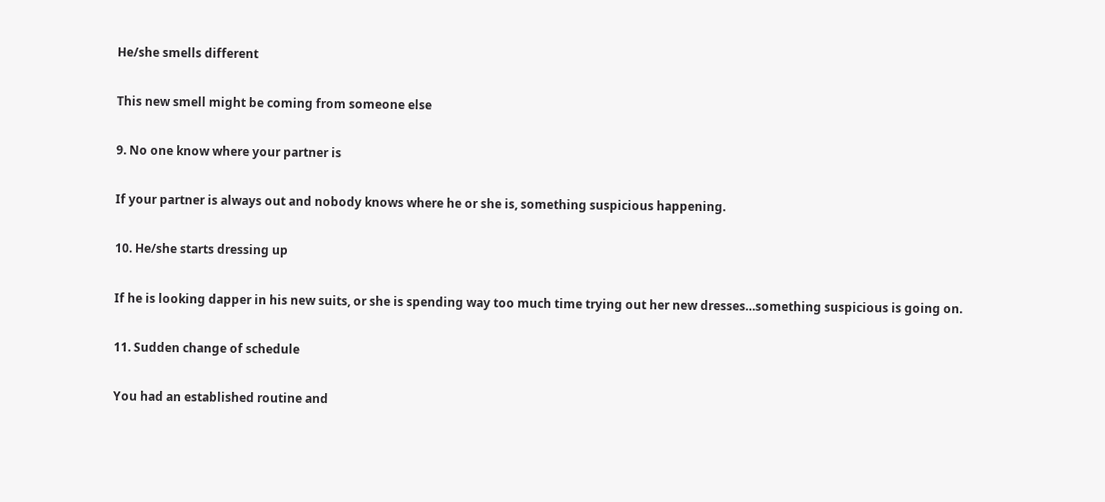He/she smells different

This new smell might be coming from someone else

9. No one know where your partner is

If your partner is always out and nobody knows where he or she is, something suspicious happening.

10. He/she starts dressing up

If he is looking dapper in his new suits, or she is spending way too much time trying out her new dresses…something suspicious is going on.

11. Sudden change of schedule

You had an established routine and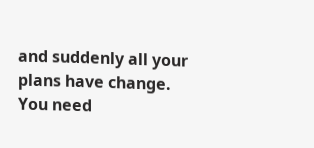and suddenly all your plans have change. You need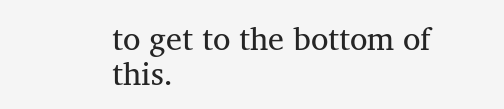to get to the bottom of this.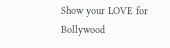Show your LOVE for Bollywood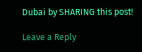Dubai by SHARING this post!

Leave a Reply